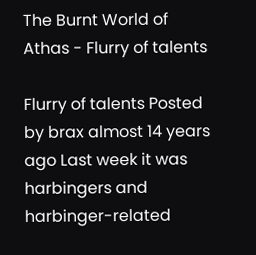The Burnt World of Athas - Flurry of talents

Flurry of talents Posted by brax almost 14 years ago Last week it was harbingers and harbinger-related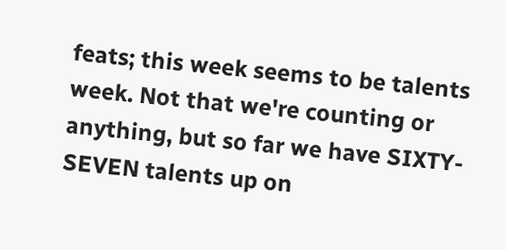feats; this week seems to be talents week. Not that we're counting or anything, but so far we have SIXTY-SEVEN talents up on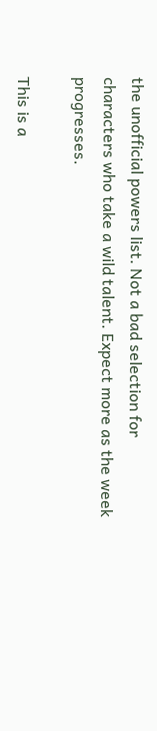the unofficial powers list. Not a bad selection for characters who take a wild talent. Expect more as the week progresses.

This is a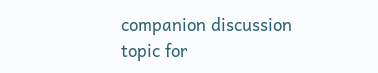companion discussion topic for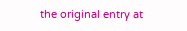the original entry at